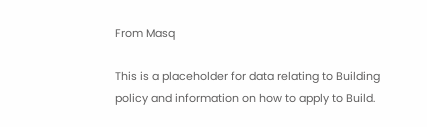From Masq

This is a placeholder for data relating to Building policy and information on how to apply to Build.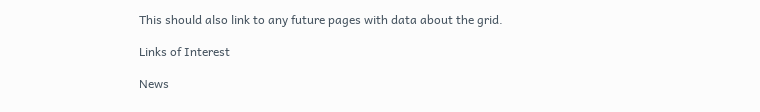This should also link to any future pages with data about the grid.

Links of Interest

News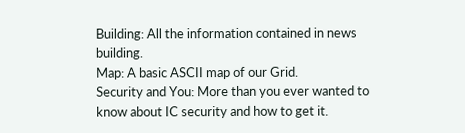Building: All the information contained in news building.
Map: A basic ASCII map of our Grid.
Security and You: More than you ever wanted to know about IC security and how to get it.